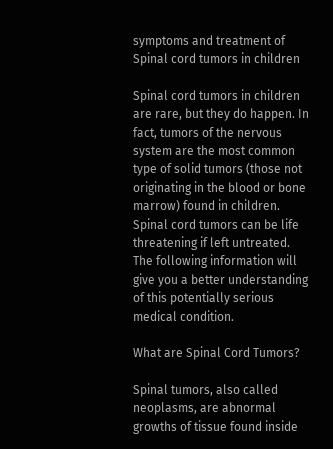symptoms and treatment of Spinal cord tumors in children

Spinal cord tumors in children are rare, but they do happen. In fact, tumors of the nervous system are the most common type of solid tumors (those not originating in the blood or bone marrow) found in children. Spinal cord tumors can be life threatening if left untreated. The following information will give you a better understanding of this potentially serious medical condition.

What are Spinal Cord Tumors?

Spinal tumors, also called neoplasms, are abnormal growths of tissue found inside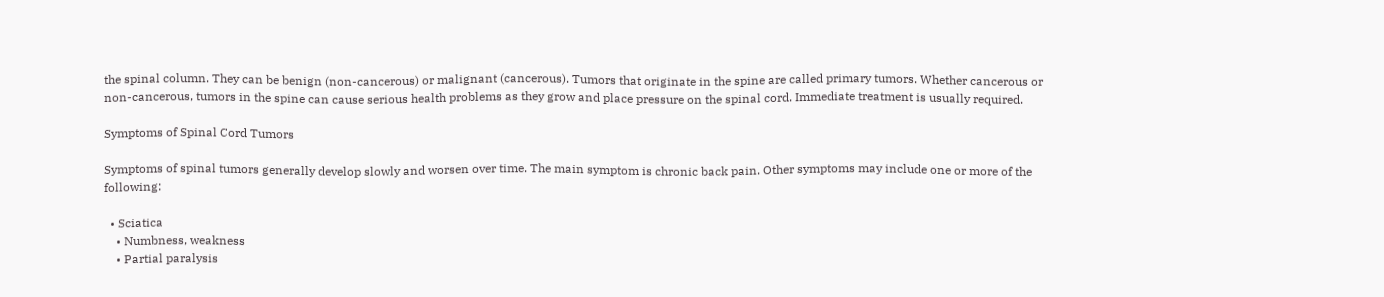the spinal column. They can be benign (non-cancerous) or malignant (cancerous). Tumors that originate in the spine are called primary tumors. Whether cancerous or non-cancerous, tumors in the spine can cause serious health problems as they grow and place pressure on the spinal cord. Immediate treatment is usually required.

Symptoms of Spinal Cord Tumors

Symptoms of spinal tumors generally develop slowly and worsen over time. The main symptom is chronic back pain. Other symptoms may include one or more of the following:

  • Sciatica
    • Numbness, weakness
    • Partial paralysis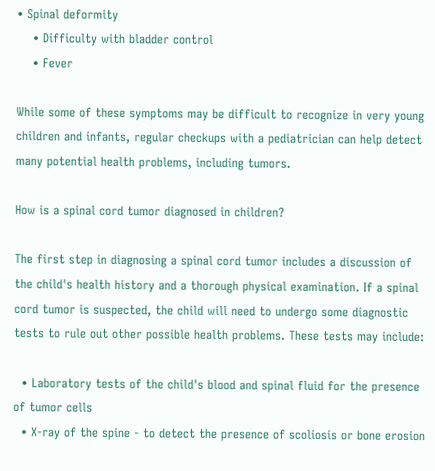• Spinal deformity
    • Difficulty with bladder control
    • Fever

While some of these symptoms may be difficult to recognize in very young children and infants, regular checkups with a pediatrician can help detect many potential health problems, including tumors.

How is a spinal cord tumor diagnosed in children?

The first step in diagnosing a spinal cord tumor includes a discussion of the child's health history and a thorough physical examination. If a spinal cord tumor is suspected, the child will need to undergo some diagnostic tests to rule out other possible health problems. These tests may include:

  • Laboratory tests of the child's blood and spinal fluid for the presence of tumor cells
  • X-ray of the spine - to detect the presence of scoliosis or bone erosion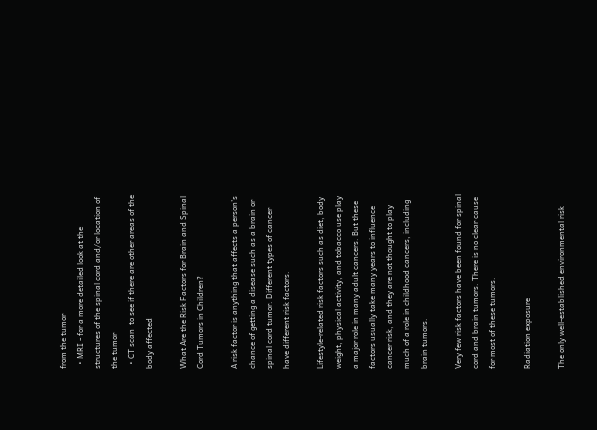from the tumor
  • MRI - for a more detailed look at the structures of the spinal cord and/or location of the tumor
  • CT scan  to see if there are other areas of the body affected

What Are the Risk Factors for Brain and Spinal Cord Tumors in Children?

A risk factor is anything that affects a person’s chance of getting a disease such as a brain or spinal cord tumor. Different types of cancer have different risk factors.

Lifestyle-related risk factors such as diet, body weight, physical activity, and tobacco use play a major role in many adult cancers. But these factors usually take many years to influence cancer risk, and they are not thought to play much of a role in childhood cancers, including brain tumors.

Very few risk factors have been found for spinal cord and brain tumors. There is no clear cause for most of these tumors.

Radiation exposure

The only well-established environmental risk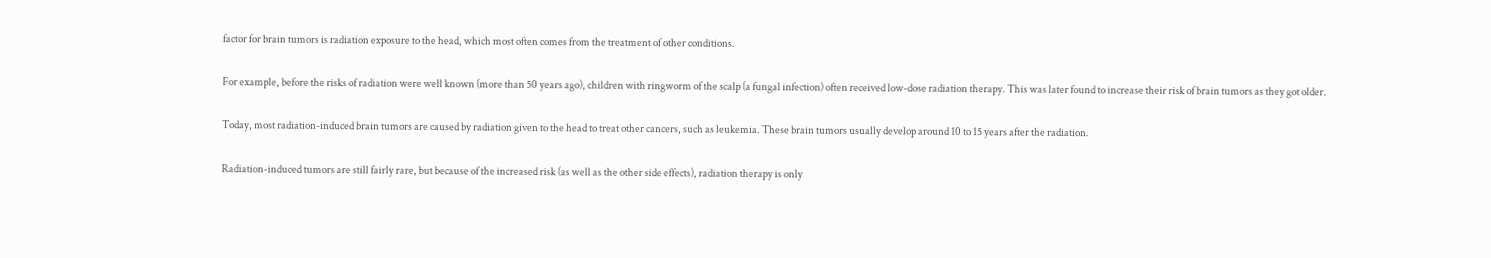factor for brain tumors is radiation exposure to the head, which most often comes from the treatment of other conditions.

For example, before the risks of radiation were well known (more than 50 years ago), children with ringworm of the scalp (a fungal infection) often received low-dose radiation therapy. This was later found to increase their risk of brain tumors as they got older.

Today, most radiation-induced brain tumors are caused by radiation given to the head to treat other cancers, such as leukemia. These brain tumors usually develop around 10 to 15 years after the radiation.

Radiation-induced tumors are still fairly rare, but because of the increased risk (as well as the other side effects), radiation therapy is only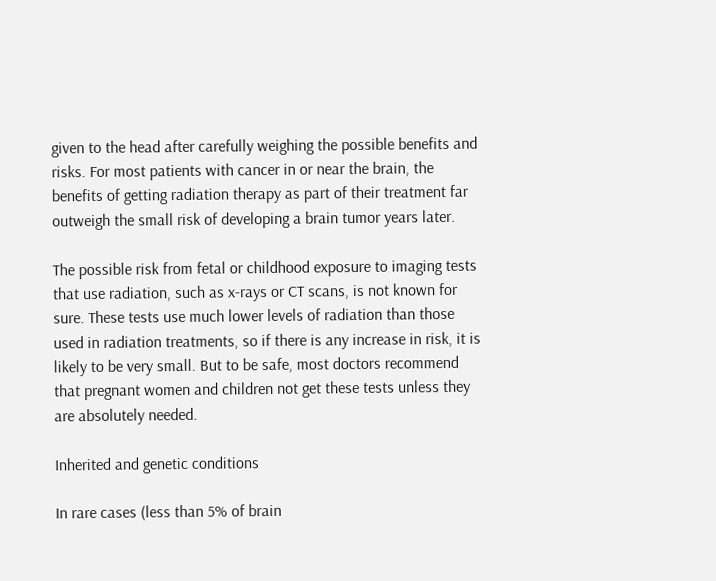given to the head after carefully weighing the possible benefits and risks. For most patients with cancer in or near the brain, the benefits of getting radiation therapy as part of their treatment far outweigh the small risk of developing a brain tumor years later.

The possible risk from fetal or childhood exposure to imaging tests that use radiation, such as x-rays or CT scans, is not known for sure. These tests use much lower levels of radiation than those used in radiation treatments, so if there is any increase in risk, it is likely to be very small. But to be safe, most doctors recommend that pregnant women and children not get these tests unless they are absolutely needed.

Inherited and genetic conditions

In rare cases (less than 5% of brain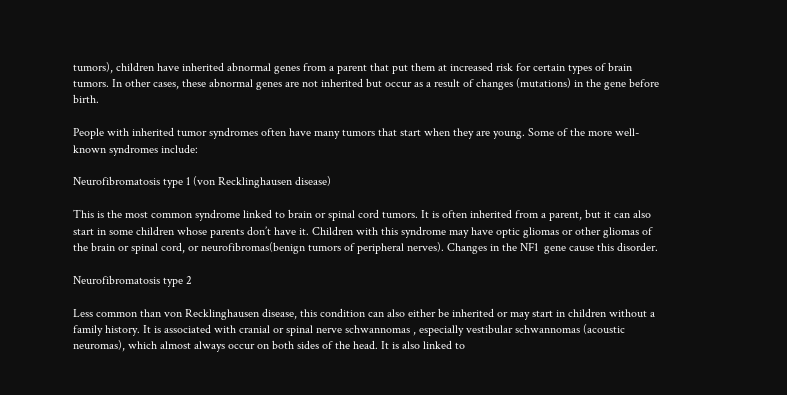tumors), children have inherited abnormal genes from a parent that put them at increased risk for certain types of brain tumors. In other cases, these abnormal genes are not inherited but occur as a result of changes (mutations) in the gene before birth.

People with inherited tumor syndromes often have many tumors that start when they are young. Some of the more well-known syndromes include:

Neurofibromatosis type 1 (von Recklinghausen disease)

This is the most common syndrome linked to brain or spinal cord tumors. It is often inherited from a parent, but it can also start in some children whose parents don’t have it. Children with this syndrome may have optic gliomas or other gliomas of the brain or spinal cord, or neurofibromas(benign tumors of peripheral nerves). Changes in the NF1  gene cause this disorder.

Neurofibromatosis type 2

Less common than von Recklinghausen disease, this condition can also either be inherited or may start in children without a family history. It is associated with cranial or spinal nerve schwannomas , especially vestibular schwannomas (acoustic neuromas), which almost always occur on both sides of the head. It is also linked to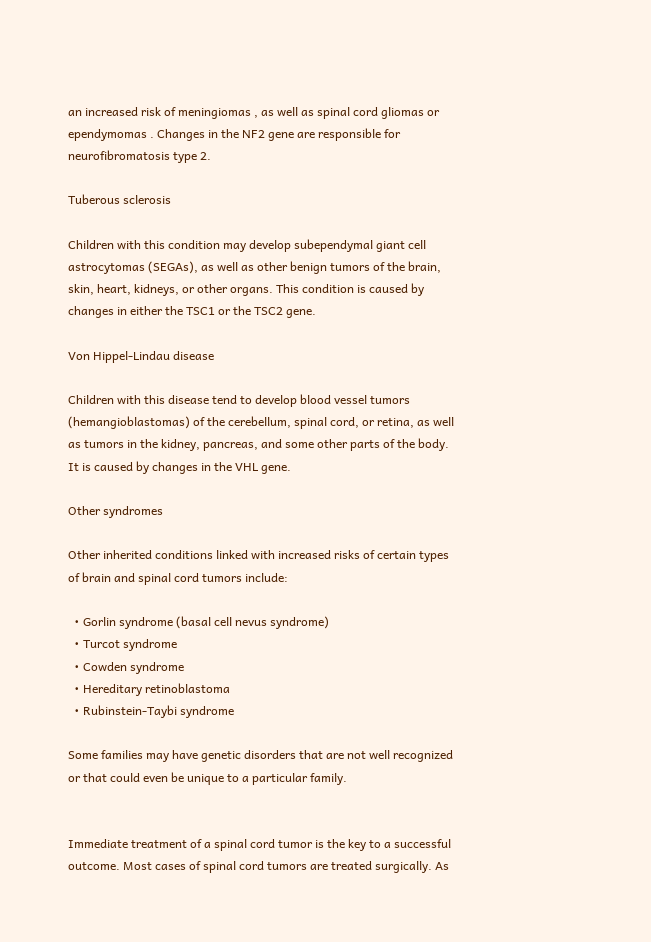an increased risk of meningiomas , as well as spinal cord gliomas or ependymomas . Changes in the NF2 gene are responsible for neurofibromatosis type 2.

Tuberous sclerosis

Children with this condition may develop subependymal giant cell astrocytomas (SEGAs), as well as other benign tumors of the brain, skin, heart, kidneys, or other organs. This condition is caused by changes in either the TSC1 or the TSC2 gene.

Von Hippel-Lindau disease

Children with this disease tend to develop blood vessel tumors (hemangioblastomas) of the cerebellum, spinal cord, or retina, as well as tumors in the kidney, pancreas, and some other parts of the body. It is caused by changes in the VHL gene.

Other syndromes

Other inherited conditions linked with increased risks of certain types of brain and spinal cord tumors include:

  • Gorlin syndrome (basal cell nevus syndrome)
  • Turcot syndrome
  • Cowden syndrome
  • Hereditary retinoblastoma
  • Rubinstein-Taybi syndrome

Some families may have genetic disorders that are not well recognized or that could even be unique to a particular family.


Immediate treatment of a spinal cord tumor is the key to a successful outcome. Most cases of spinal cord tumors are treated surgically. As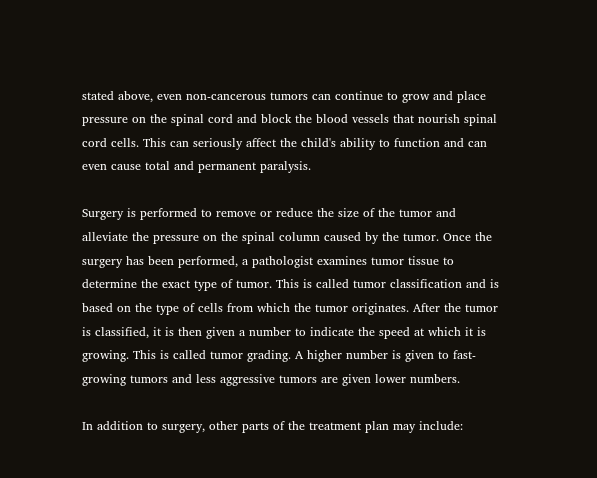stated above, even non-cancerous tumors can continue to grow and place pressure on the spinal cord and block the blood vessels that nourish spinal cord cells. This can seriously affect the child's ability to function and can even cause total and permanent paralysis.

Surgery is performed to remove or reduce the size of the tumor and alleviate the pressure on the spinal column caused by the tumor. Once the surgery has been performed, a pathologist examines tumor tissue to determine the exact type of tumor. This is called tumor classification and is based on the type of cells from which the tumor originates. After the tumor is classified, it is then given a number to indicate the speed at which it is growing. This is called tumor grading. A higher number is given to fast-growing tumors and less aggressive tumors are given lower numbers.

In addition to surgery, other parts of the treatment plan may include: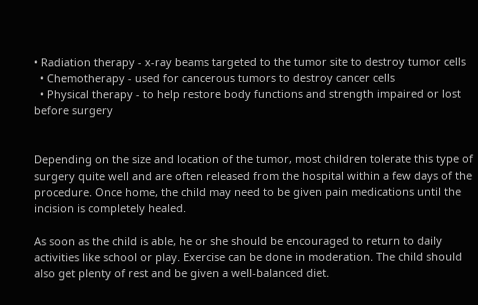• Radiation therapy - x-ray beams targeted to the tumor site to destroy tumor cells
  • Chemotherapy - used for cancerous tumors to destroy cancer cells
  • Physical therapy - to help restore body functions and strength impaired or lost before surgery


Depending on the size and location of the tumor, most children tolerate this type of surgery quite well and are often released from the hospital within a few days of the procedure. Once home, the child may need to be given pain medications until the incision is completely healed.

As soon as the child is able, he or she should be encouraged to return to daily activities like school or play. Exercise can be done in moderation. The child should also get plenty of rest and be given a well-balanced diet.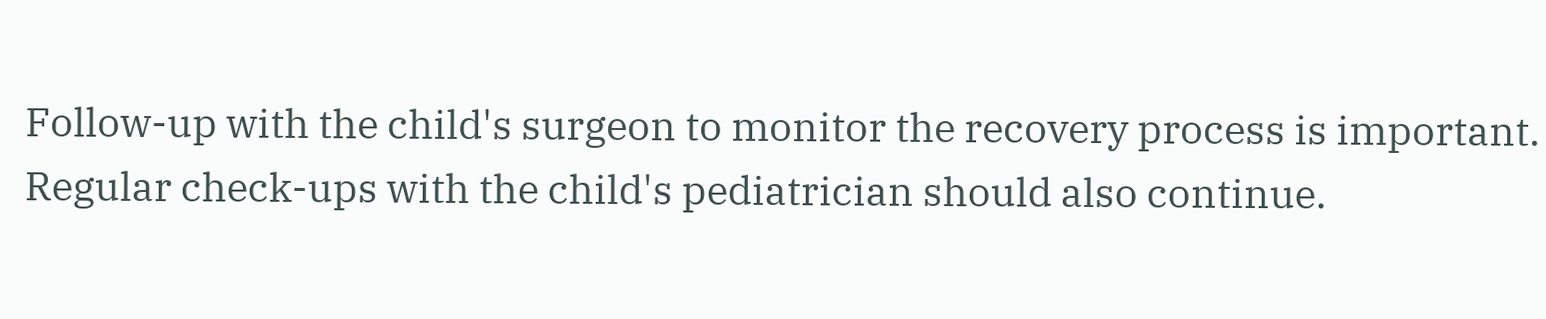Follow-up with the child's surgeon to monitor the recovery process is important. Regular check-ups with the child's pediatrician should also continue.